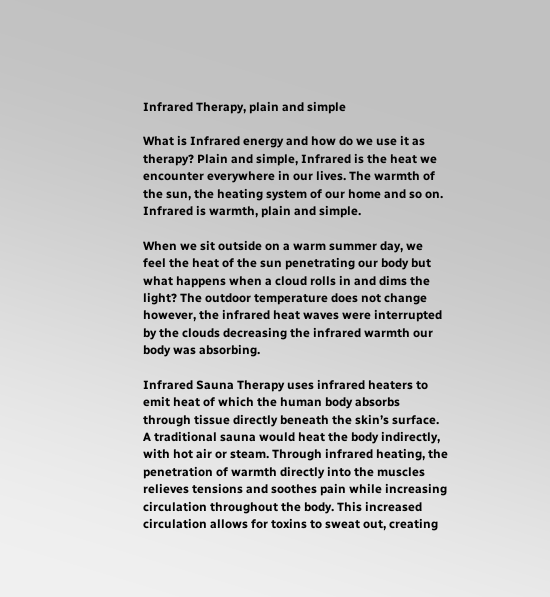Infrared Therapy, plain and simple

What is Infrared energy and how do we use it as therapy? Plain and simple, Infrared is the heat we encounter everywhere in our lives. The warmth of the sun, the heating system of our home and so on. Infrared is warmth, plain and simple.

When we sit outside on a warm summer day, we feel the heat of the sun penetrating our body but what happens when a cloud rolls in and dims the light? The outdoor temperature does not change however, the infrared heat waves were interrupted by the clouds decreasing the infrared warmth our body was absorbing.

Infrared Sauna Therapy uses infrared heaters to emit heat of which the human body absorbs through tissue directly beneath the skin’s surface. A traditional sauna would heat the body indirectly, with hot air or steam. Through infrared heating, the penetration of warmth directly into the muscles relieves tensions and soothes pain while increasing circulation throughout the body. This increased circulation allows for toxins to sweat out, creating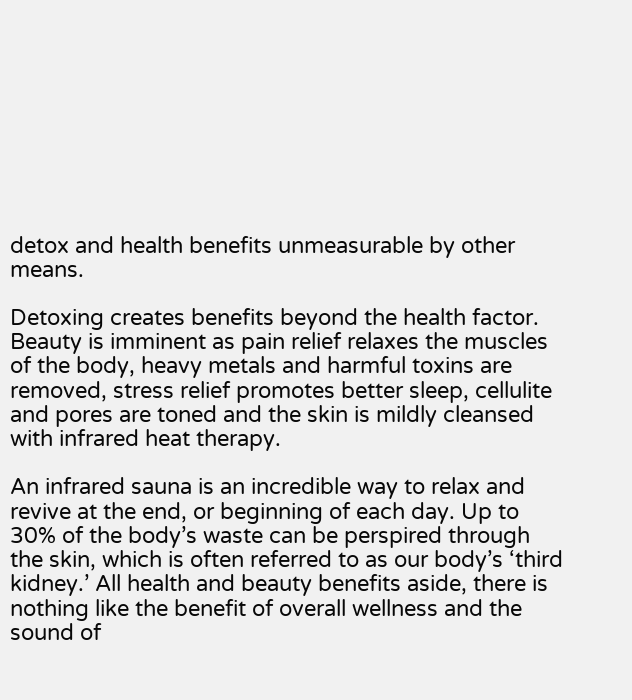detox and health benefits unmeasurable by other means.

Detoxing creates benefits beyond the health factor. Beauty is imminent as pain relief relaxes the muscles of the body, heavy metals and harmful toxins are removed, stress relief promotes better sleep, cellulite and pores are toned and the skin is mildly cleansed with infrared heat therapy.

An infrared sauna is an incredible way to relax and revive at the end, or beginning of each day. Up to 30% of the body’s waste can be perspired through the skin, which is often referred to as our body’s ‘third kidney.’ All health and beauty benefits aside, there is nothing like the benefit of overall wellness and the sound of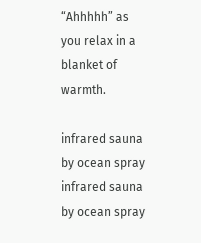“Ahhhhh” as you relax in a blanket of warmth.

infrared sauna by ocean spray
infrared sauna by ocean spray